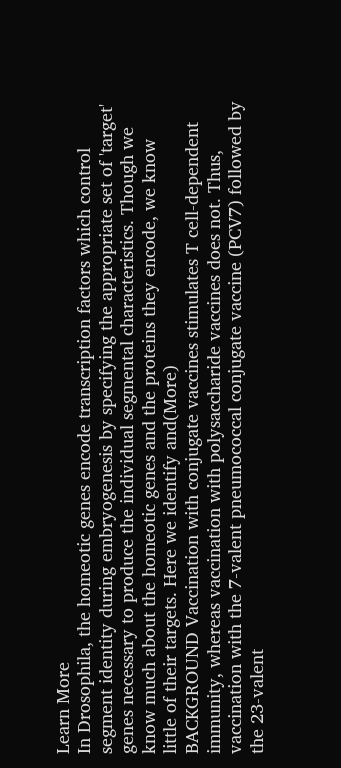Learn More
In Drosophila, the homeotic genes encode transcription factors which control segment identity during embryogenesis by specifying the appropriate set of 'target' genes necessary to produce the individual segmental characteristics. Though we know much about the homeotic genes and the proteins they encode, we know little of their targets. Here we identify and(More)
BACKGROUND Vaccination with conjugate vaccines stimulates T cell-dependent immunity, whereas vaccination with polysaccharide vaccines does not. Thus, vaccination with the 7-valent pneumococcal conjugate vaccine (PCV7) followed by the 23-valent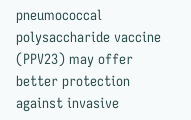pneumococcal polysaccharide vaccine (PPV23) may offer better protection against invasive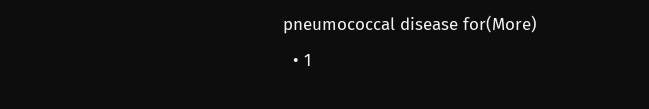pneumococcal disease for(More)
  • 1